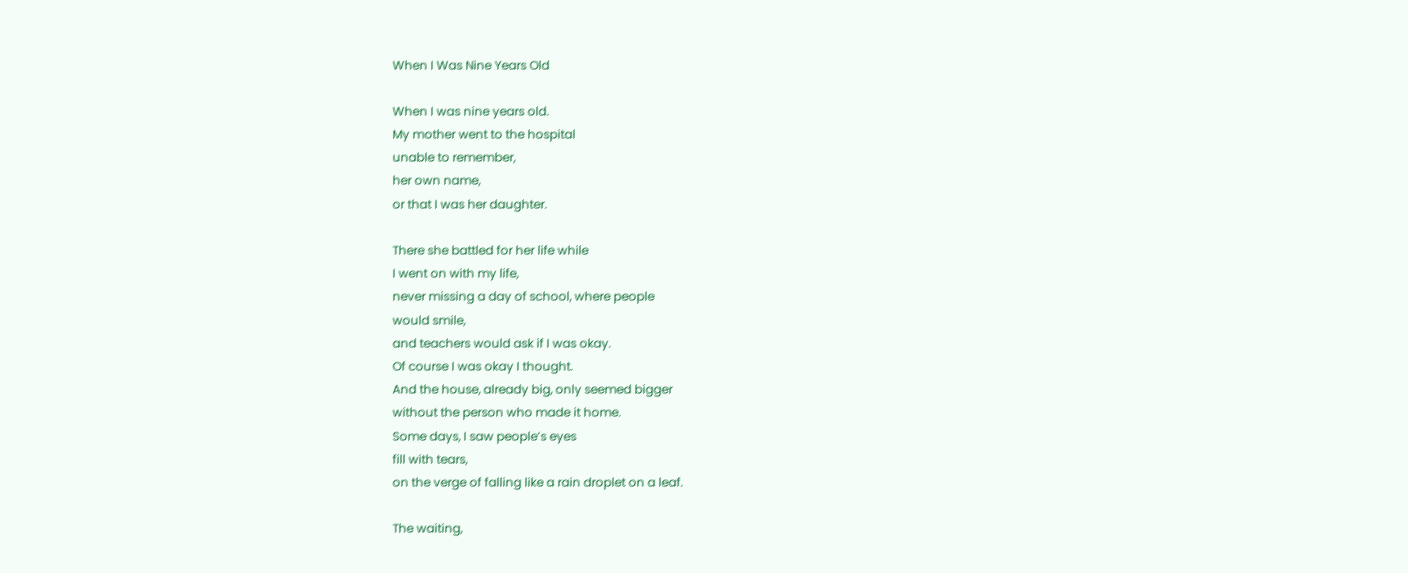When I Was Nine Years Old

When I was nine years old.
My mother went to the hospital
unable to remember,
her own name,
or that I was her daughter.

There she battled for her life while
I went on with my life,
never missing a day of school, where people
would smile,
and teachers would ask if I was okay.
Of course I was okay I thought.
And the house, already big, only seemed bigger
without the person who made it home.
Some days, I saw people’s eyes
fill with tears,
on the verge of falling like a rain droplet on a leaf.

The waiting,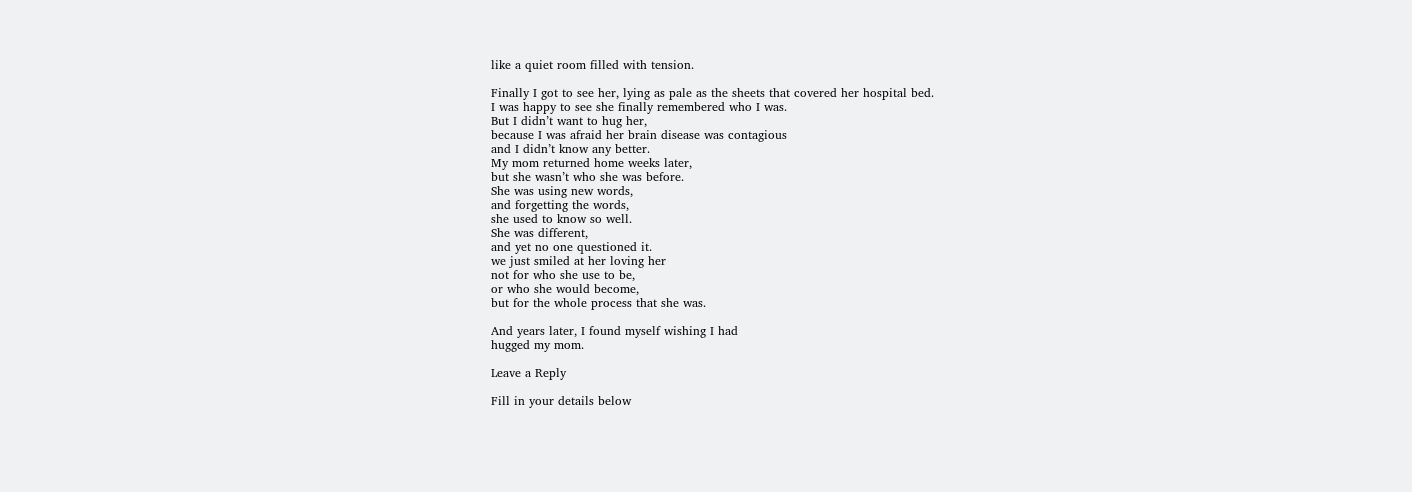like a quiet room filled with tension.

Finally I got to see her, lying as pale as the sheets that covered her hospital bed.
I was happy to see she finally remembered who I was.
But I didn’t want to hug her,
because I was afraid her brain disease was contagious
and I didn’t know any better.
My mom returned home weeks later,
but she wasn’t who she was before.
She was using new words,
and forgetting the words,
she used to know so well.
She was different,
and yet no one questioned it.
we just smiled at her loving her
not for who she use to be,
or who she would become,
but for the whole process that she was.

And years later, I found myself wishing I had
hugged my mom.

Leave a Reply

Fill in your details below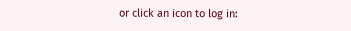or click an icon to log in: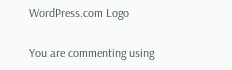WordPress.com Logo

You are commenting using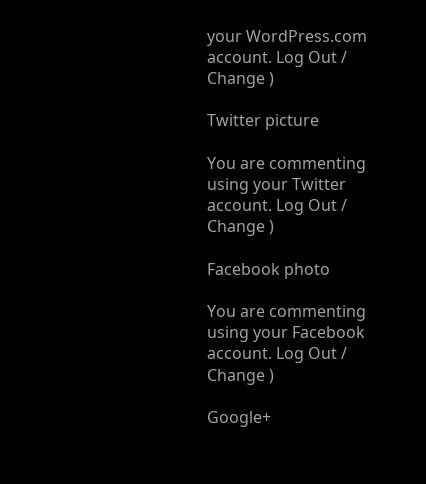your WordPress.com account. Log Out / Change )

Twitter picture

You are commenting using your Twitter account. Log Out / Change )

Facebook photo

You are commenting using your Facebook account. Log Out / Change )

Google+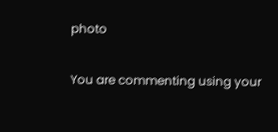photo

You are commenting using your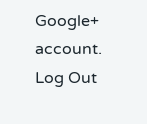Google+ account. Log Out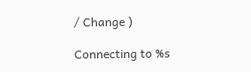/ Change )

Connecting to %s